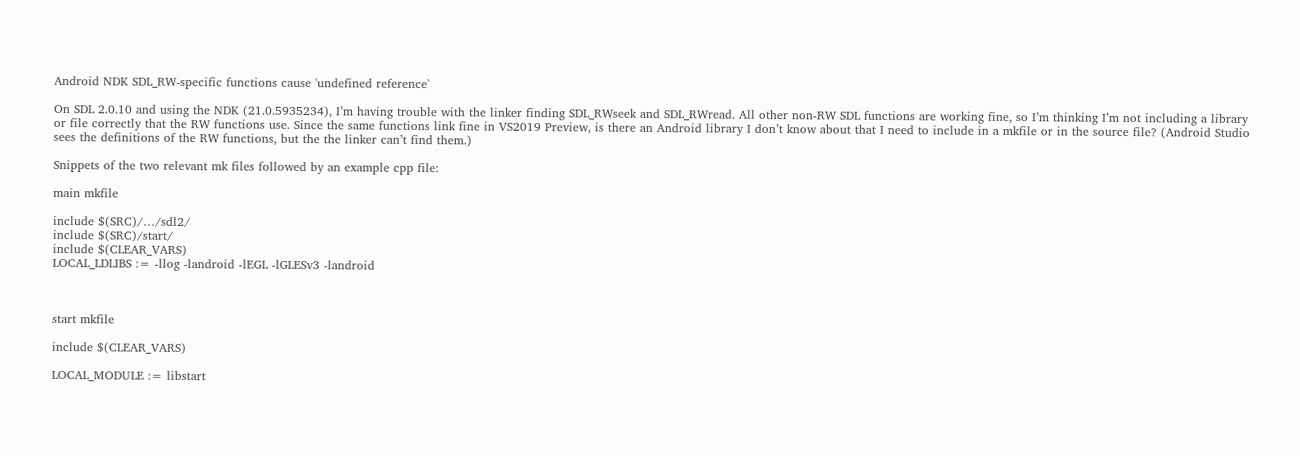Android NDK SDL_RW-specific functions cause 'undefined reference'

On SDL 2.0.10 and using the NDK (21.0.5935234), I’m having trouble with the linker finding SDL_RWseek and SDL_RWread. All other non-RW SDL functions are working fine, so I’m thinking I’m not including a library or file correctly that the RW functions use. Since the same functions link fine in VS2019 Preview, is there an Android library I don’t know about that I need to include in a mkfile or in the source file? (Android Studio sees the definitions of the RW functions, but the the linker can’t find them.)

Snippets of the two relevant mk files followed by an example cpp file:

main mkfile

include $(SRC)/…/sdl2/
include $(SRC)/start/
include $(CLEAR_VARS)
LOCAL_LDLIBS := -llog -landroid -lEGL -lGLESv3 -landroid



start mkfile

include $(CLEAR_VARS)

LOCAL_MODULE := libstart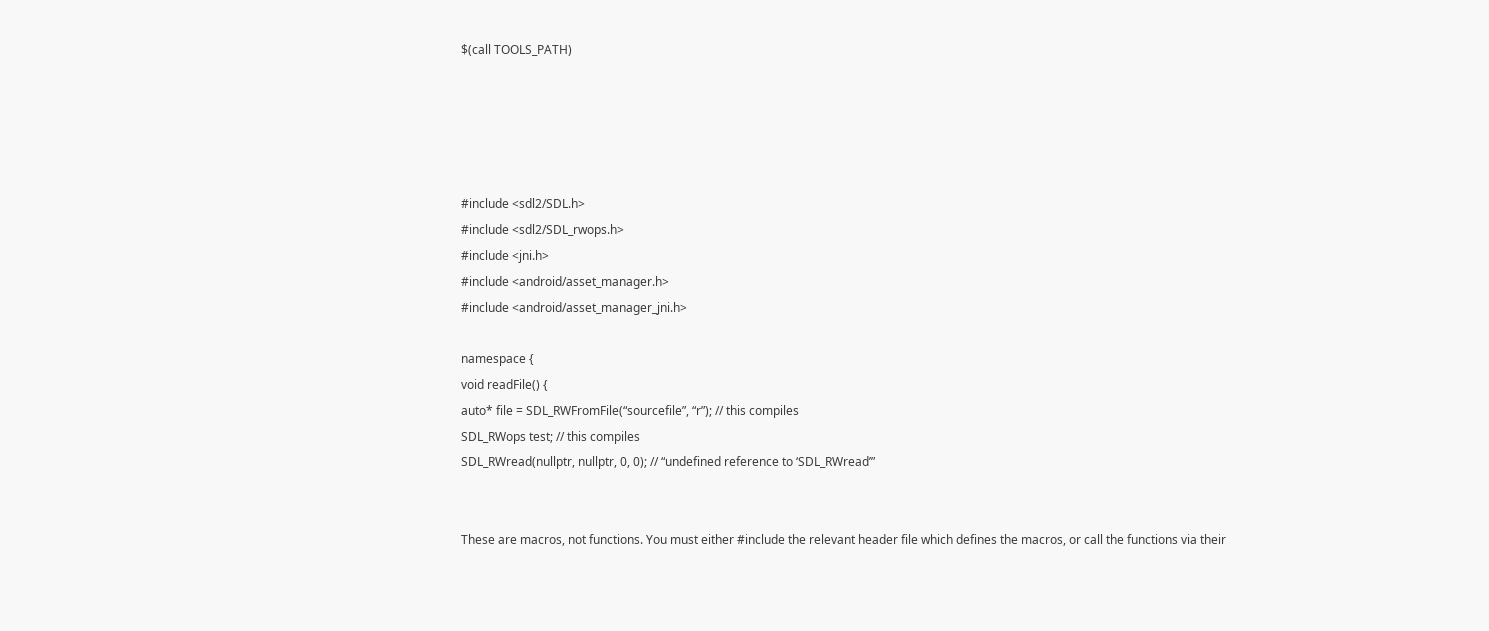$(call TOOLS_PATH)





#include <sdl2/SDL.h>
#include <sdl2/SDL_rwops.h>
#include <jni.h>
#include <android/asset_manager.h>
#include <android/asset_manager_jni.h>

namespace {
void readFile() {
auto* file = SDL_RWFromFile(“sourcefile”, “r”); // this compiles
SDL_RWops test; // this compiles
SDL_RWread(nullptr, nullptr, 0, 0); // “undefined reference to ‘SDL_RWread’”


These are macros, not functions. You must either #include the relevant header file which defines the macros, or call the functions via their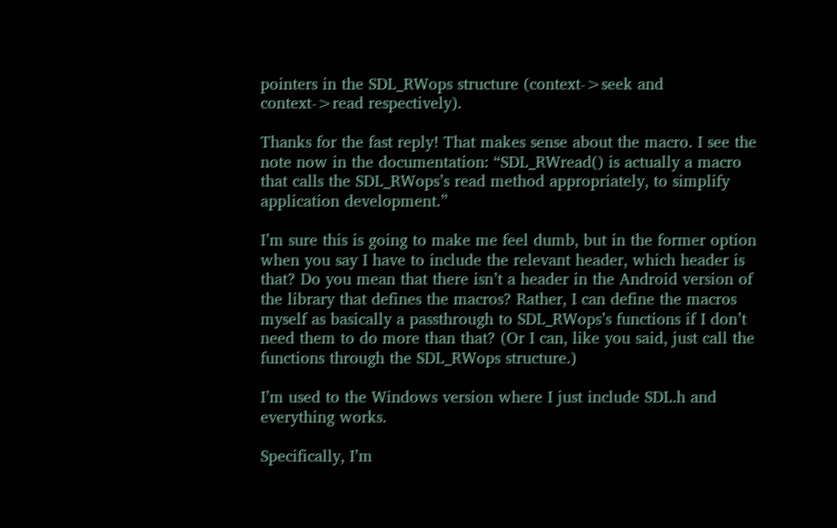pointers in the SDL_RWops structure (context->seek and context->read respectively).

Thanks for the fast reply! That makes sense about the macro. I see the note now in the documentation: “SDL_RWread() is actually a macro that calls the SDL_RWops’s read method appropriately, to simplify application development.”

I’m sure this is going to make me feel dumb, but in the former option when you say I have to include the relevant header, which header is that? Do you mean that there isn’t a header in the Android version of the library that defines the macros? Rather, I can define the macros myself as basically a passthrough to SDL_RWops’s functions if I don’t need them to do more than that? (Or I can, like you said, just call the functions through the SDL_RWops structure.)

I’m used to the Windows version where I just include SDL.h and everything works.

Specifically, I’m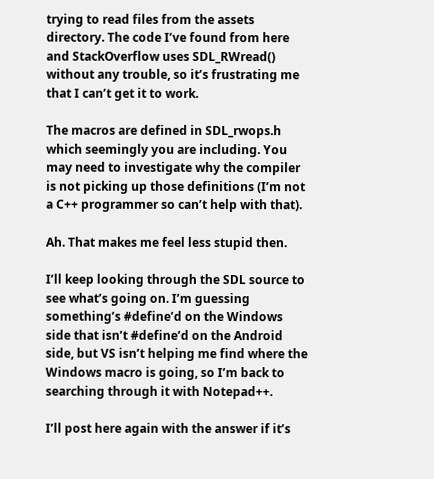trying to read files from the assets directory. The code I’ve found from here and StackOverflow uses SDL_RWread() without any trouble, so it’s frustrating me that I can’t get it to work.

The macros are defined in SDL_rwops.h which seemingly you are including. You may need to investigate why the compiler is not picking up those definitions (I’m not a C++ programmer so can’t help with that).

Ah. That makes me feel less stupid then.

I’ll keep looking through the SDL source to see what’s going on. I’m guessing something’s #define’d on the Windows side that isn’t #define’d on the Android side, but VS isn’t helping me find where the Windows macro is going, so I’m back to searching through it with Notepad++.

I’ll post here again with the answer if it’s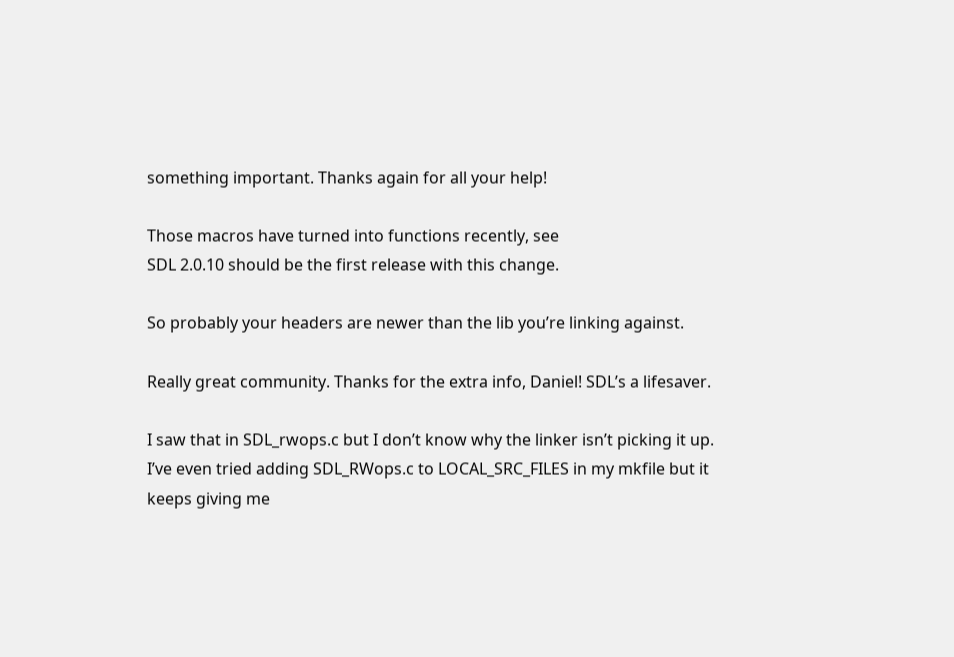something important. Thanks again for all your help!

Those macros have turned into functions recently, see
SDL 2.0.10 should be the first release with this change.

So probably your headers are newer than the lib you’re linking against.

Really great community. Thanks for the extra info, Daniel! SDL’s a lifesaver.

I saw that in SDL_rwops.c but I don’t know why the linker isn’t picking it up. I’ve even tried adding SDL_RWops.c to LOCAL_SRC_FILES in my mkfile but it keeps giving me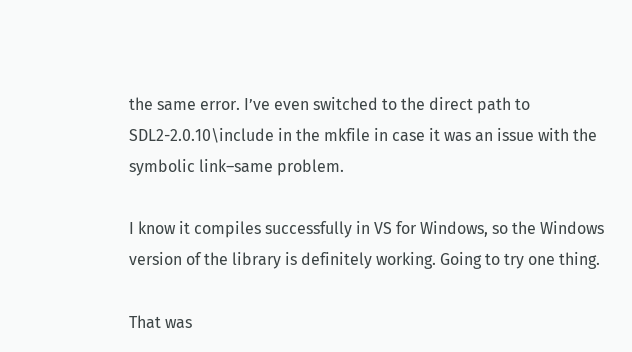the same error. I’ve even switched to the direct path to SDL2-2.0.10\include in the mkfile in case it was an issue with the symbolic link–same problem.

I know it compiles successfully in VS for Windows, so the Windows version of the library is definitely working. Going to try one thing.

That was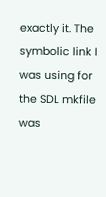exactly it. The symbolic link I was using for the SDL mkfile was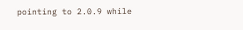pointing to 2.0.9 while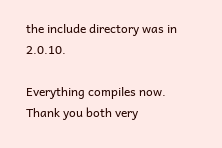the include directory was in 2.0.10.

Everything compiles now. Thank you both very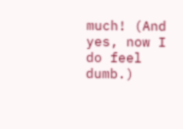much! (And yes, now I do feel dumb.)